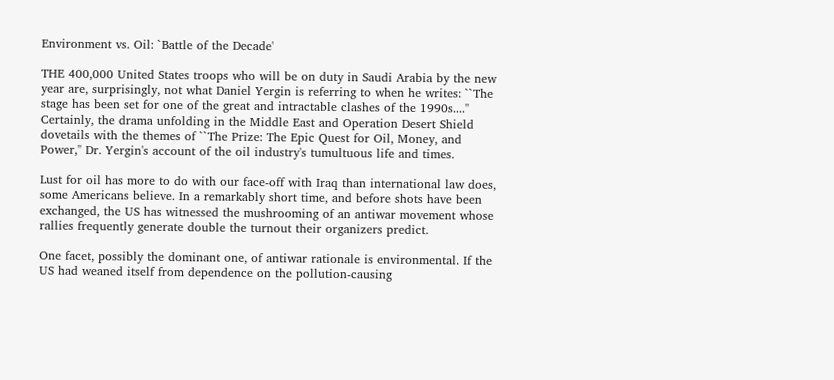Environment vs. Oil: `Battle of the Decade'

THE 400,000 United States troops who will be on duty in Saudi Arabia by the new year are, surprisingly, not what Daniel Yergin is referring to when he writes: ``The stage has been set for one of the great and intractable clashes of the 1990s....'' Certainly, the drama unfolding in the Middle East and Operation Desert Shield dovetails with the themes of ``The Prize: The Epic Quest for Oil, Money, and Power,'' Dr. Yergin's account of the oil industry's tumultuous life and times.

Lust for oil has more to do with our face-off with Iraq than international law does, some Americans believe. In a remarkably short time, and before shots have been exchanged, the US has witnessed the mushrooming of an antiwar movement whose rallies frequently generate double the turnout their organizers predict.

One facet, possibly the dominant one, of antiwar rationale is environmental. If the US had weaned itself from dependence on the pollution-causing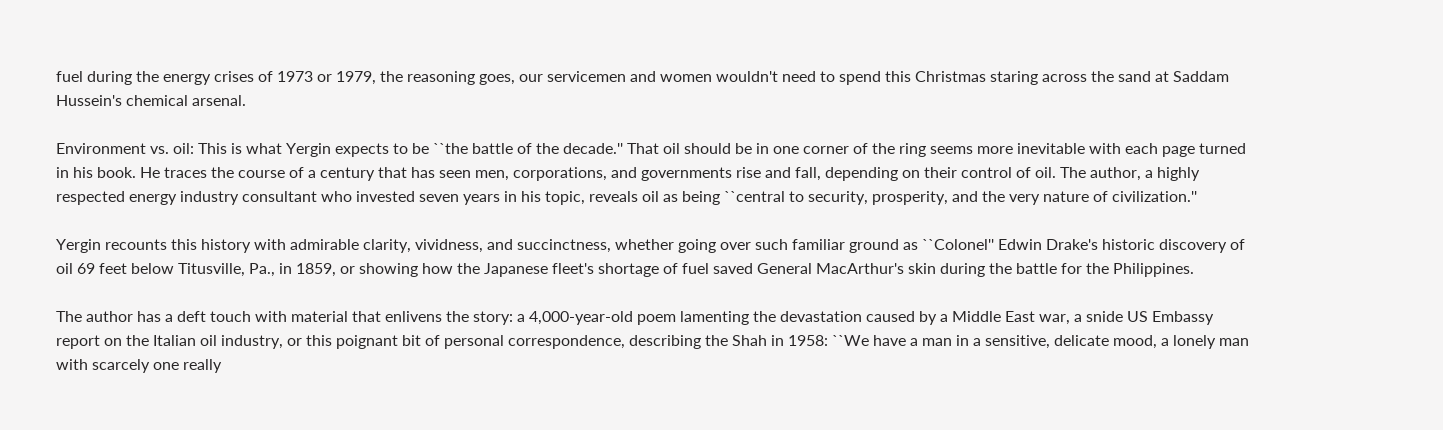fuel during the energy crises of 1973 or 1979, the reasoning goes, our servicemen and women wouldn't need to spend this Christmas staring across the sand at Saddam Hussein's chemical arsenal.

Environment vs. oil: This is what Yergin expects to be ``the battle of the decade.'' That oil should be in one corner of the ring seems more inevitable with each page turned in his book. He traces the course of a century that has seen men, corporations, and governments rise and fall, depending on their control of oil. The author, a highly respected energy industry consultant who invested seven years in his topic, reveals oil as being ``central to security, prosperity, and the very nature of civilization.''

Yergin recounts this history with admirable clarity, vividness, and succinctness, whether going over such familiar ground as ``Colonel'' Edwin Drake's historic discovery of oil 69 feet below Titusville, Pa., in 1859, or showing how the Japanese fleet's shortage of fuel saved General MacArthur's skin during the battle for the Philippines.

The author has a deft touch with material that enlivens the story: a 4,000-year-old poem lamenting the devastation caused by a Middle East war, a snide US Embassy report on the Italian oil industry, or this poignant bit of personal correspondence, describing the Shah in 1958: ``We have a man in a sensitive, delicate mood, a lonely man with scarcely one really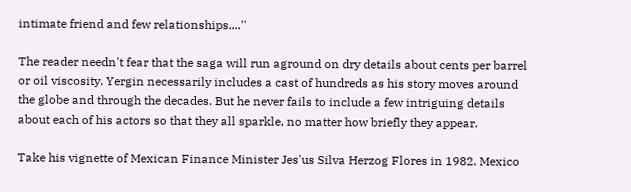intimate friend and few relationships....''

The reader needn't fear that the saga will run aground on dry details about cents per barrel or oil viscosity. Yergin necessarily includes a cast of hundreds as his story moves around the globe and through the decades. But he never fails to include a few intriguing details about each of his actors so that they all sparkle, no matter how briefly they appear.

Take his vignette of Mexican Finance Minister Jes'us Silva Herzog Flores in 1982. Mexico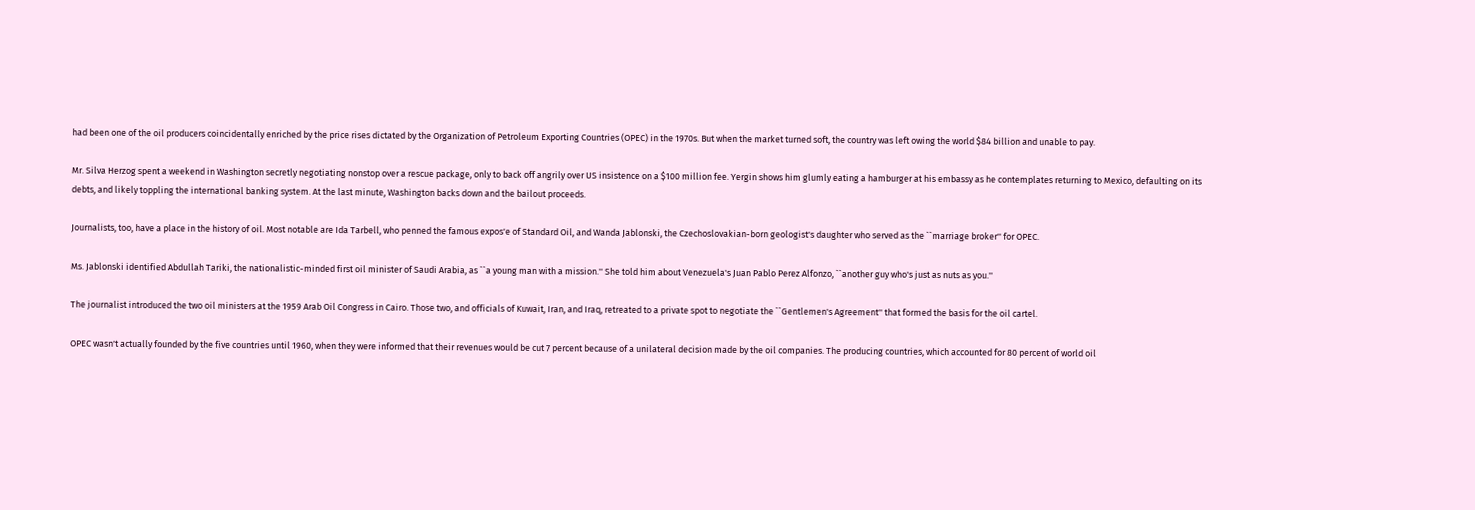had been one of the oil producers coincidentally enriched by the price rises dictated by the Organization of Petroleum Exporting Countries (OPEC) in the 1970s. But when the market turned soft, the country was left owing the world $84 billion and unable to pay.

Mr. Silva Herzog spent a weekend in Washington secretly negotiating nonstop over a rescue package, only to back off angrily over US insistence on a $100 million fee. Yergin shows him glumly eating a hamburger at his embassy as he contemplates returning to Mexico, defaulting on its debts, and likely toppling the international banking system. At the last minute, Washington backs down and the bailout proceeds.

Journalists, too, have a place in the history of oil. Most notable are Ida Tarbell, who penned the famous expos'e of Standard Oil, and Wanda Jablonski, the Czechoslovakian-born geologist's daughter who served as the ``marriage broker'' for OPEC.

Ms. Jablonski identified Abdullah Tariki, the nationalistic-minded first oil minister of Saudi Arabia, as ``a young man with a mission.'' She told him about Venezuela's Juan Pablo Perez Alfonzo, ``another guy who's just as nuts as you.''

The journalist introduced the two oil ministers at the 1959 Arab Oil Congress in Cairo. Those two, and officials of Kuwait, Iran, and Iraq, retreated to a private spot to negotiate the ``Gentlemen's Agreement'' that formed the basis for the oil cartel.

OPEC wasn't actually founded by the five countries until 1960, when they were informed that their revenues would be cut 7 percent because of a unilateral decision made by the oil companies. The producing countries, which accounted for 80 percent of world oil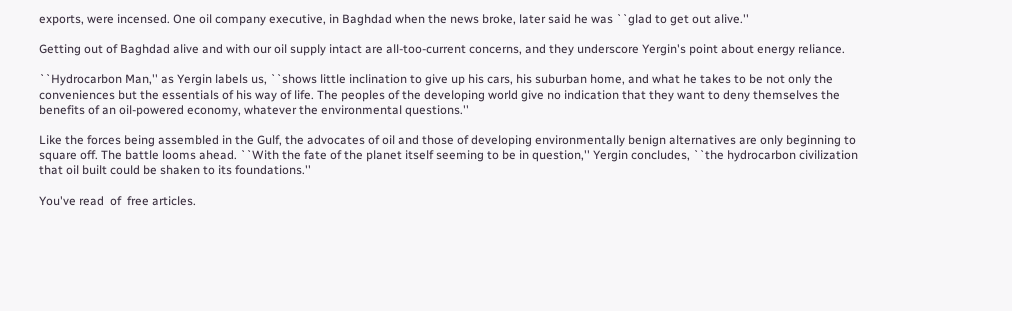exports, were incensed. One oil company executive, in Baghdad when the news broke, later said he was ``glad to get out alive.''

Getting out of Baghdad alive and with our oil supply intact are all-too-current concerns, and they underscore Yergin's point about energy reliance.

``Hydrocarbon Man,'' as Yergin labels us, ``shows little inclination to give up his cars, his suburban home, and what he takes to be not only the conveniences but the essentials of his way of life. The peoples of the developing world give no indication that they want to deny themselves the benefits of an oil-powered economy, whatever the environmental questions.''

Like the forces being assembled in the Gulf, the advocates of oil and those of developing environmentally benign alternatives are only beginning to square off. The battle looms ahead. ``With the fate of the planet itself seeming to be in question,'' Yergin concludes, ``the hydrocarbon civilization that oil built could be shaken to its foundations.''

You've read  of  free articles.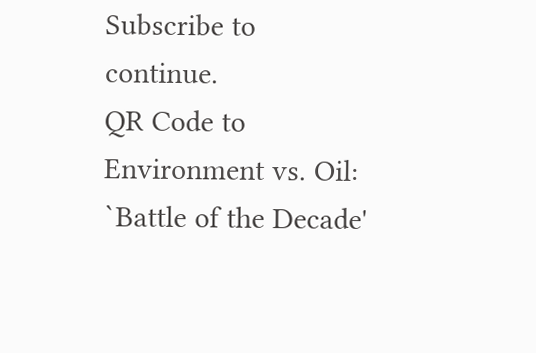Subscribe to continue.
QR Code to Environment vs. Oil: `Battle of the Decade'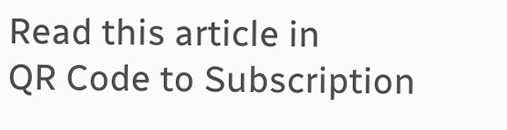Read this article in
QR Code to Subscription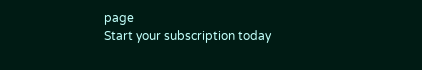page
Start your subscription today